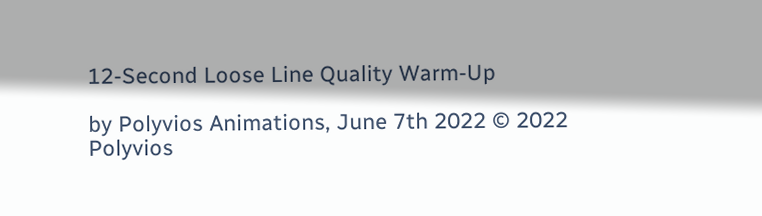12-Second Loose Line Quality Warm-Up

by Polyvios Animations, June 7th 2022 © 2022 Polyvios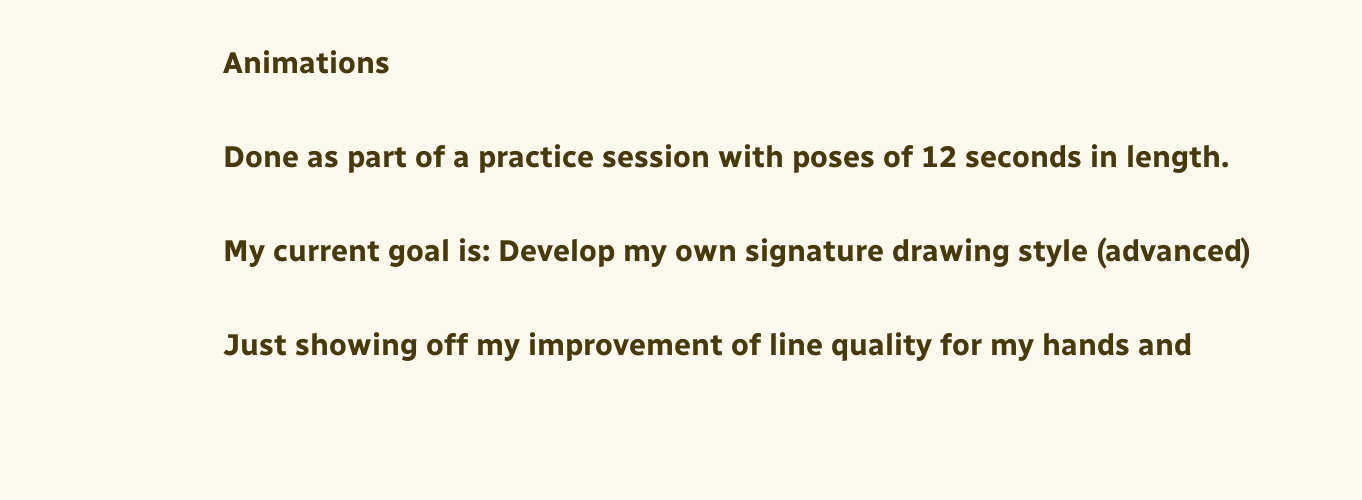Animations

Done as part of a practice session with poses of 12 seconds in length.

My current goal is: Develop my own signature drawing style (advanced)

Just showing off my improvement of line quality for my hands and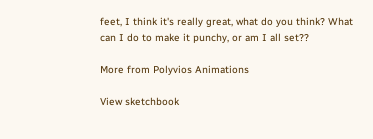feet, I think it's really great, what do you think? What can I do to make it punchy, or am I all set??

More from Polyvios Animations

View sketchbook